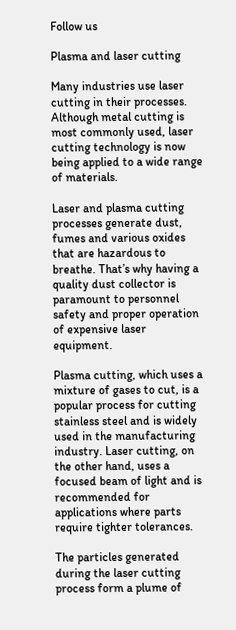Follow us

Plasma and laser cutting

Many industries use laser cutting in their processes. Although metal cutting is most commonly used, laser cutting technology is now being applied to a wide range of materials.

Laser and plasma cutting processes generate dust, fumes and various oxides that are hazardous to breathe. That’s why having a quality dust collector is paramount to personnel safety and proper operation of expensive laser equipment.

Plasma cutting, which uses a mixture of gases to cut, is a popular process for cutting stainless steel and is widely used in the manufacturing industry. Laser cutting, on the other hand, uses a focused beam of light and is recommended for applications where parts require tighter tolerances.

The particles generated during the laser cutting process form a plume of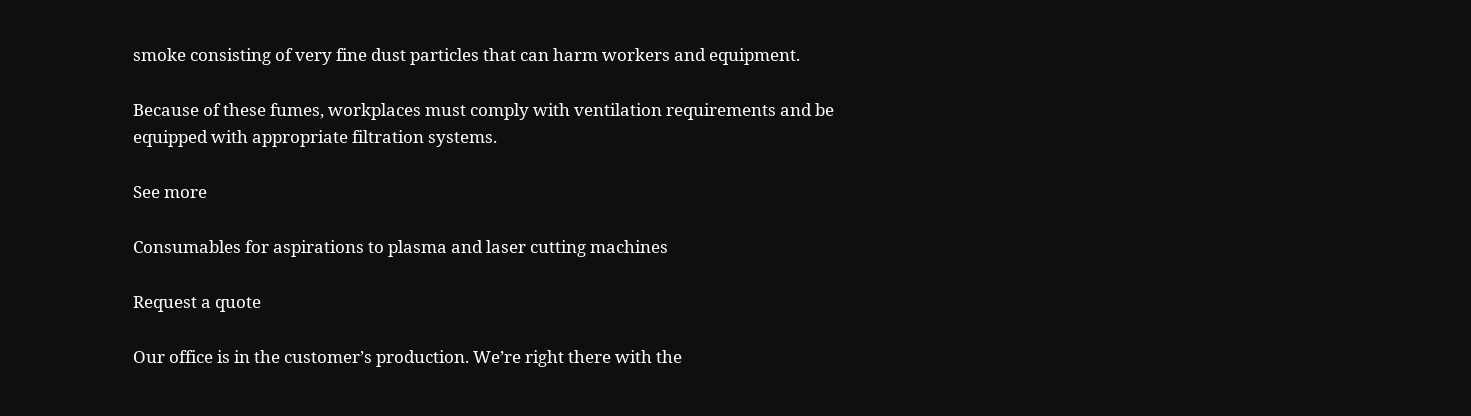smoke consisting of very fine dust particles that can harm workers and equipment.

Because of these fumes, workplaces must comply with ventilation requirements and be equipped with appropriate filtration systems.

See more

Consumables for aspirations to plasma and laser cutting machines

Request a quote

Our office is in the customer’s production. We’re right there with the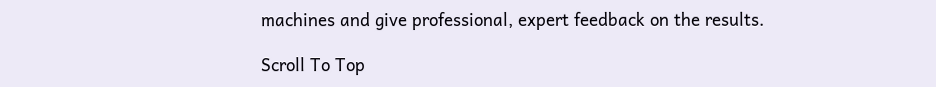machines and give professional, expert feedback on the results.

Scroll To Top